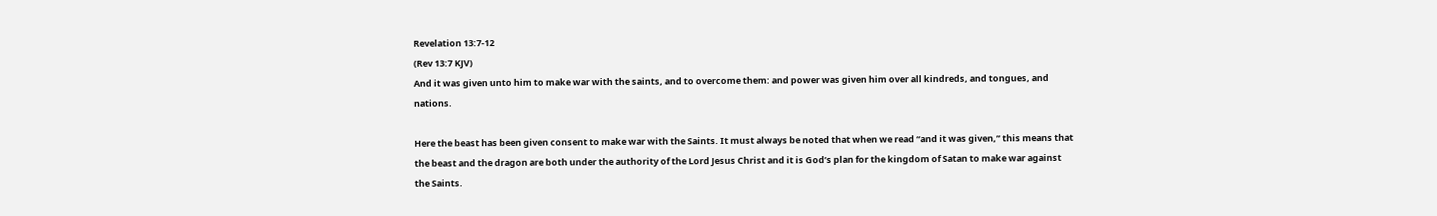Revelation 13:7-12
(Rev 13:7 KJV)
And it was given unto him to make war with the saints, and to overcome them: and power was given him over all kindreds, and tongues, and nations.

Here the beast has been given consent to make war with the Saints. It must always be noted that when we read “and it was given,” this means that the beast and the dragon are both under the authority of the Lord Jesus Christ and it is God’s plan for the kingdom of Satan to make war against the Saints.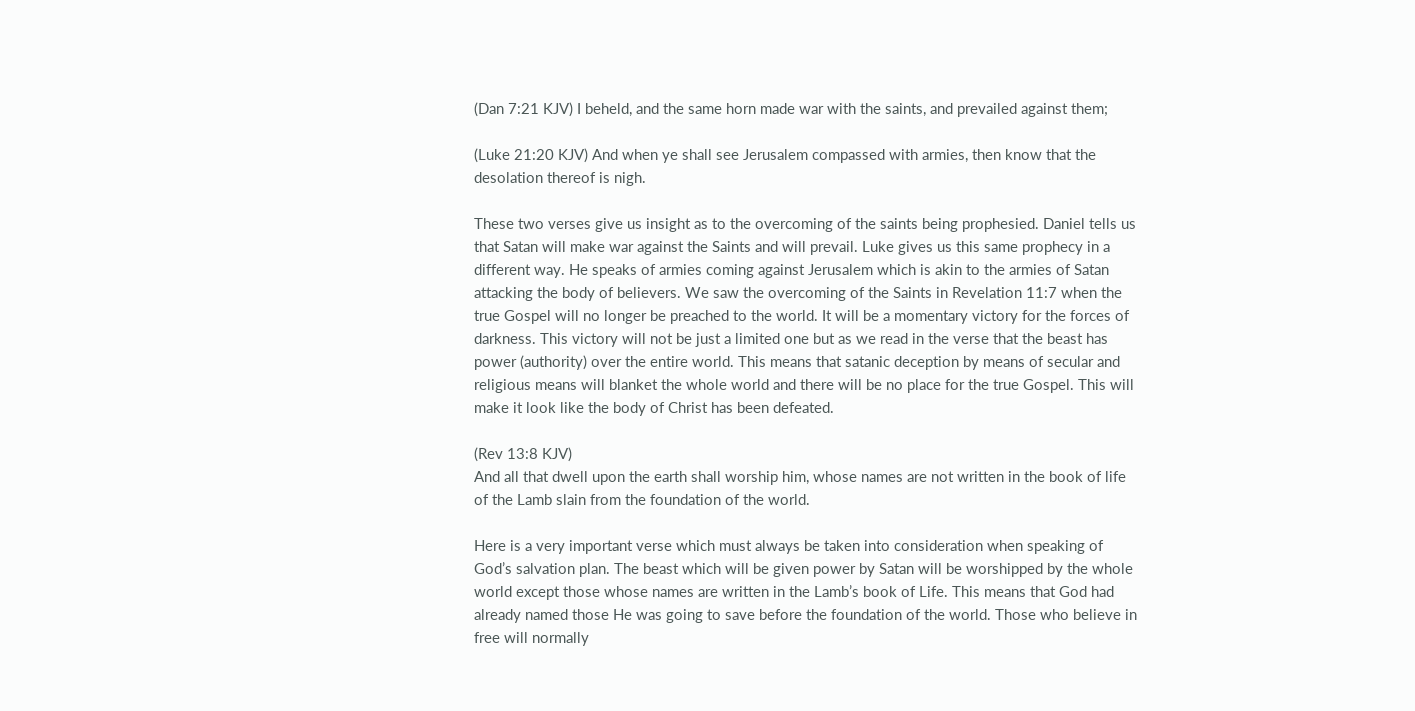(Dan 7:21 KJV) I beheld, and the same horn made war with the saints, and prevailed against them;

(Luke 21:20 KJV) And when ye shall see Jerusalem compassed with armies, then know that the desolation thereof is nigh.

These two verses give us insight as to the overcoming of the saints being prophesied. Daniel tells us that Satan will make war against the Saints and will prevail. Luke gives us this same prophecy in a different way. He speaks of armies coming against Jerusalem which is akin to the armies of Satan attacking the body of believers. We saw the overcoming of the Saints in Revelation 11:7 when the true Gospel will no longer be preached to the world. It will be a momentary victory for the forces of darkness. This victory will not be just a limited one but as we read in the verse that the beast has power (authority) over the entire world. This means that satanic deception by means of secular and religious means will blanket the whole world and there will be no place for the true Gospel. This will make it look like the body of Christ has been defeated.

(Rev 13:8 KJV)
And all that dwell upon the earth shall worship him, whose names are not written in the book of life of the Lamb slain from the foundation of the world.

Here is a very important verse which must always be taken into consideration when speaking of God’s salvation plan. The beast which will be given power by Satan will be worshipped by the whole world except those whose names are written in the Lamb’s book of Life. This means that God had already named those He was going to save before the foundation of the world. Those who believe in free will normally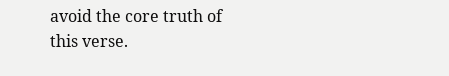avoid the core truth of this verse.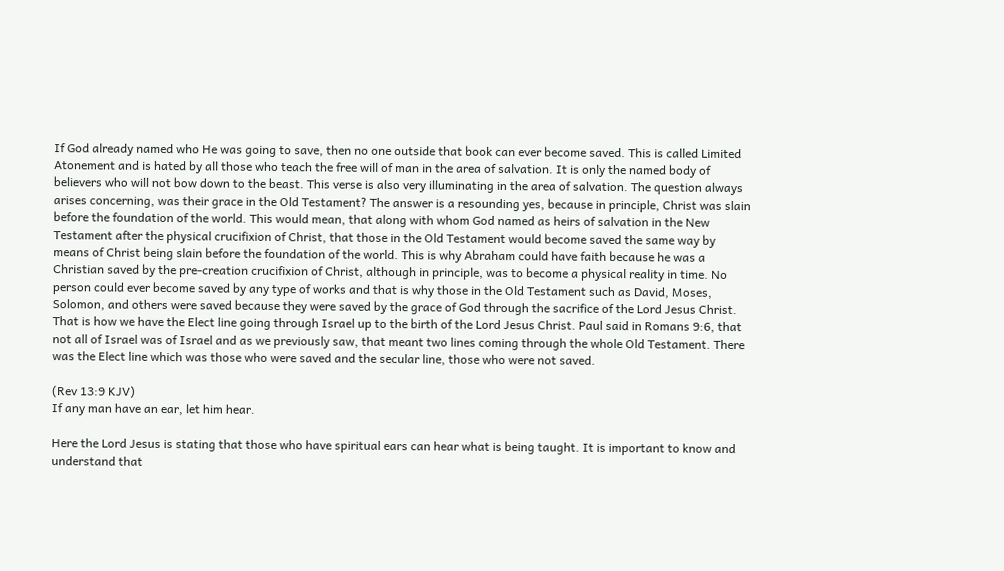If God already named who He was going to save, then no one outside that book can ever become saved. This is called Limited Atonement and is hated by all those who teach the free will of man in the area of salvation. It is only the named body of believers who will not bow down to the beast. This verse is also very illuminating in the area of salvation. The question always arises concerning, was their grace in the Old Testament? The answer is a resounding yes, because in principle, Christ was slain before the foundation of the world. This would mean, that along with whom God named as heirs of salvation in the New Testament after the physical crucifixion of Christ, that those in the Old Testament would become saved the same way by means of Christ being slain before the foundation of the world. This is why Abraham could have faith because he was a Christian saved by the pre-creation crucifixion of Christ, although in principle, was to become a physical reality in time. No person could ever become saved by any type of works and that is why those in the Old Testament such as David, Moses, Solomon, and others were saved because they were saved by the grace of God through the sacrifice of the Lord Jesus Christ. That is how we have the Elect line going through Israel up to the birth of the Lord Jesus Christ. Paul said in Romans 9:6, that not all of Israel was of Israel and as we previously saw, that meant two lines coming through the whole Old Testament. There was the Elect line which was those who were saved and the secular line, those who were not saved.

(Rev 13:9 KJV)
If any man have an ear, let him hear.

Here the Lord Jesus is stating that those who have spiritual ears can hear what is being taught. It is important to know and understand that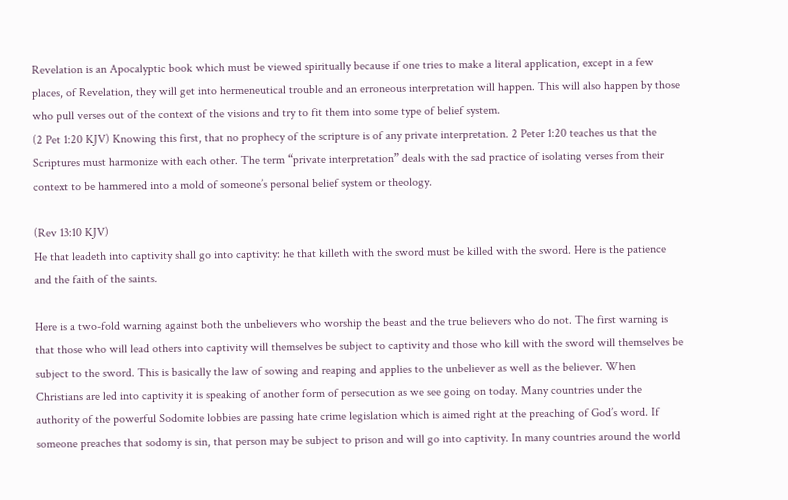Revelation is an Apocalyptic book which must be viewed spiritually because if one tries to make a literal application, except in a few places, of Revelation, they will get into hermeneutical trouble and an erroneous interpretation will happen. This will also happen by those who pull verses out of the context of the visions and try to fit them into some type of belief system.
(2 Pet 1:20 KJV) Knowing this first, that no prophecy of the scripture is of any private interpretation. 2 Peter 1:20 teaches us that the Scriptures must harmonize with each other. The term “private interpretation” deals with the sad practice of isolating verses from their context to be hammered into a mold of someone’s personal belief system or theology.

(Rev 13:10 KJV)
He that leadeth into captivity shall go into captivity: he that killeth with the sword must be killed with the sword. Here is the patience and the faith of the saints.

Here is a two-fold warning against both the unbelievers who worship the beast and the true believers who do not. The first warning is that those who will lead others into captivity will themselves be subject to captivity and those who kill with the sword will themselves be subject to the sword. This is basically the law of sowing and reaping and applies to the unbeliever as well as the believer. When Christians are led into captivity it is speaking of another form of persecution as we see going on today. Many countries under the authority of the powerful Sodomite lobbies are passing hate crime legislation which is aimed right at the preaching of God’s word. If someone preaches that sodomy is sin, that person may be subject to prison and will go into captivity. In many countries around the world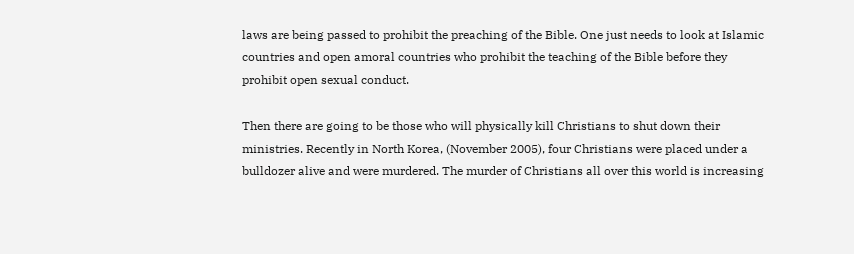laws are being passed to prohibit the preaching of the Bible. One just needs to look at Islamic countries and open amoral countries who prohibit the teaching of the Bible before they prohibit open sexual conduct.

Then there are going to be those who will physically kill Christians to shut down their ministries. Recently in North Korea, (November 2005), four Christians were placed under a bulldozer alive and were murdered. The murder of Christians all over this world is increasing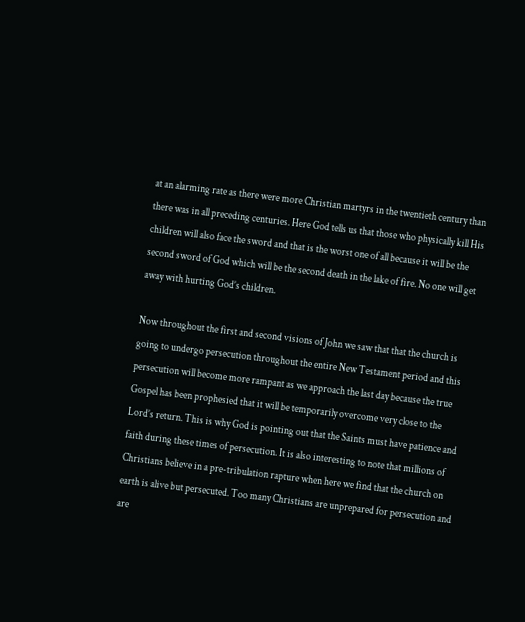at an alarming rate as there were more Christian martyrs in the twentieth century than there was in all preceding centuries. Here God tells us that those who physically kill His children will also face the sword and that is the worst one of all because it will be the second sword of God which will be the second death in the lake of fire. No one will get away with hurting God’s children.

Now throughout the first and second visions of John we saw that that the church is going to undergo persecution throughout the entire New Testament period and this persecution will become more rampant as we approach the last day because the true Gospel has been prophesied that it will be temporarily overcome very close to the Lord’s return. This is why God is pointing out that the Saints must have patience and faith during these times of persecution. It is also interesting to note that millions of Christians believe in a pre-tribulation rapture when here we find that the church on earth is alive but persecuted. Too many Christians are unprepared for persecution and are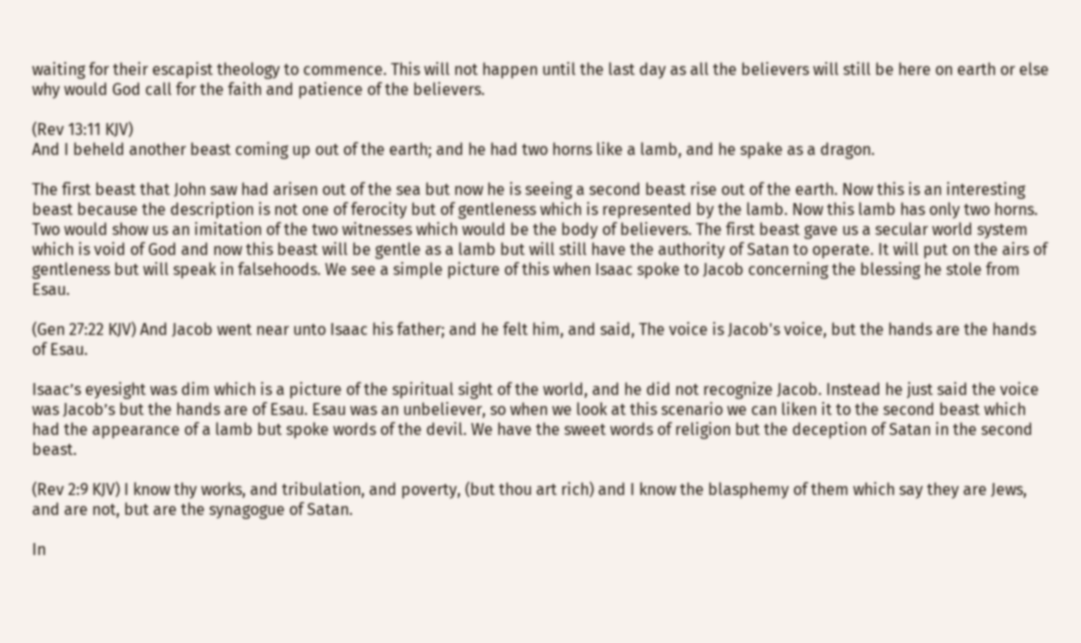waiting for their escapist theology to commence. This will not happen until the last day as all the believers will still be here on earth or else why would God call for the faith and patience of the believers.

(Rev 13:11 KJV)
And I beheld another beast coming up out of the earth; and he had two horns like a lamb, and he spake as a dragon.

The first beast that John saw had arisen out of the sea but now he is seeing a second beast rise out of the earth. Now this is an interesting beast because the description is not one of ferocity but of gentleness which is represented by the lamb. Now this lamb has only two horns. Two would show us an imitation of the two witnesses which would be the body of believers. The first beast gave us a secular world system which is void of God and now this beast will be gentle as a lamb but will still have the authority of Satan to operate. It will put on the airs of gentleness but will speak in falsehoods. We see a simple picture of this when Isaac spoke to Jacob concerning the blessing he stole from Esau.

(Gen 27:22 KJV) And Jacob went near unto Isaac his father; and he felt him, and said, The voice is Jacob's voice, but the hands are the hands of Esau.

Isaac’s eyesight was dim which is a picture of the spiritual sight of the world, and he did not recognize Jacob. Instead he just said the voice was Jacob’s but the hands are of Esau. Esau was an unbeliever, so when we look at this scenario we can liken it to the second beast which had the appearance of a lamb but spoke words of the devil. We have the sweet words of religion but the deception of Satan in the second beast.

(Rev 2:9 KJV) I know thy works, and tribulation, and poverty, (but thou art rich) and I know the blasphemy of them which say they are Jews, and are not, but are the synagogue of Satan.

In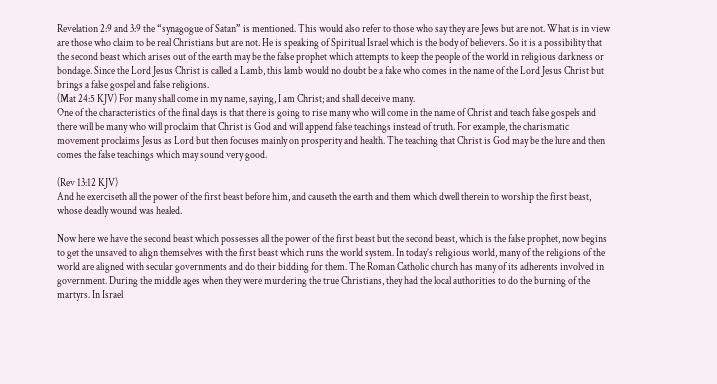Revelation 2:9 and 3:9 the “synagogue of Satan” is mentioned. This would also refer to those who say they are Jews but are not. What is in view are those who claim to be real Christians but are not. He is speaking of Spiritual Israel which is the body of believers. So it is a possibility that the second beast which arises out of the earth may be the false prophet which attempts to keep the people of the world in religious darkness or bondage. Since the Lord Jesus Christ is called a Lamb, this lamb would no doubt be a fake who comes in the name of the Lord Jesus Christ but brings a false gospel and false religions.
(Mat 24:5 KJV) For many shall come in my name, saying, I am Christ; and shall deceive many.
One of the characteristics of the final days is that there is going to rise many who will come in the name of Christ and teach false gospels and there will be many who will proclaim that Christ is God and will append false teachings instead of truth. For example, the charismatic movement proclaims Jesus as Lord but then focuses mainly on prosperity and health. The teaching that Christ is God may be the lure and then comes the false teachings which may sound very good.

(Rev 13:12 KJV)
And he exerciseth all the power of the first beast before him, and causeth the earth and them which dwell therein to worship the first beast, whose deadly wound was healed.

Now here we have the second beast which possesses all the power of the first beast but the second beast, which is the false prophet, now begins to get the unsaved to align themselves with the first beast which runs the world system. In today’s religious world, many of the religions of the world are aligned with secular governments and do their bidding for them. The Roman Catholic church has many of its adherents involved in government. During the middle ages when they were murdering the true Christians, they had the local authorities to do the burning of the martyrs. In Israel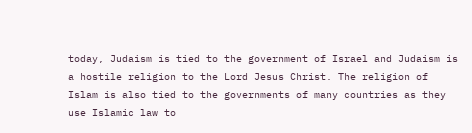today, Judaism is tied to the government of Israel and Judaism is a hostile religion to the Lord Jesus Christ. The religion of Islam is also tied to the governments of many countries as they use Islamic law to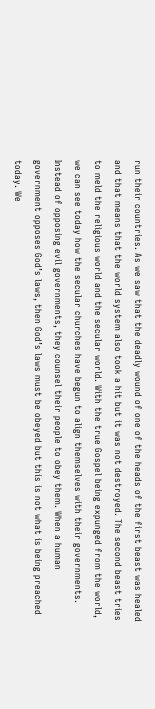run their countries. As we saw that the deadly wound of one of the heads of the first beast was healed and that means that the world system also took a hit but it was not destroyed. The second beast tries to meld the religious world and the secular world. With the true Gospel being expunged from the world, we can see today how the secular churches have begun to align themselves with their governments. Instead of opposing evil governments, they counsel their people to obey them. When a human government opposes God’s laws, then God’s laws must be obeyed but this is not what is being preached today. We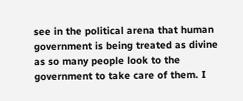see in the political arena that human government is being treated as divine as so many people look to the government to take care of them. I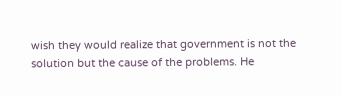wish they would realize that government is not the solution but the cause of the problems. He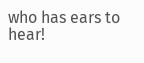who has ears to hear!